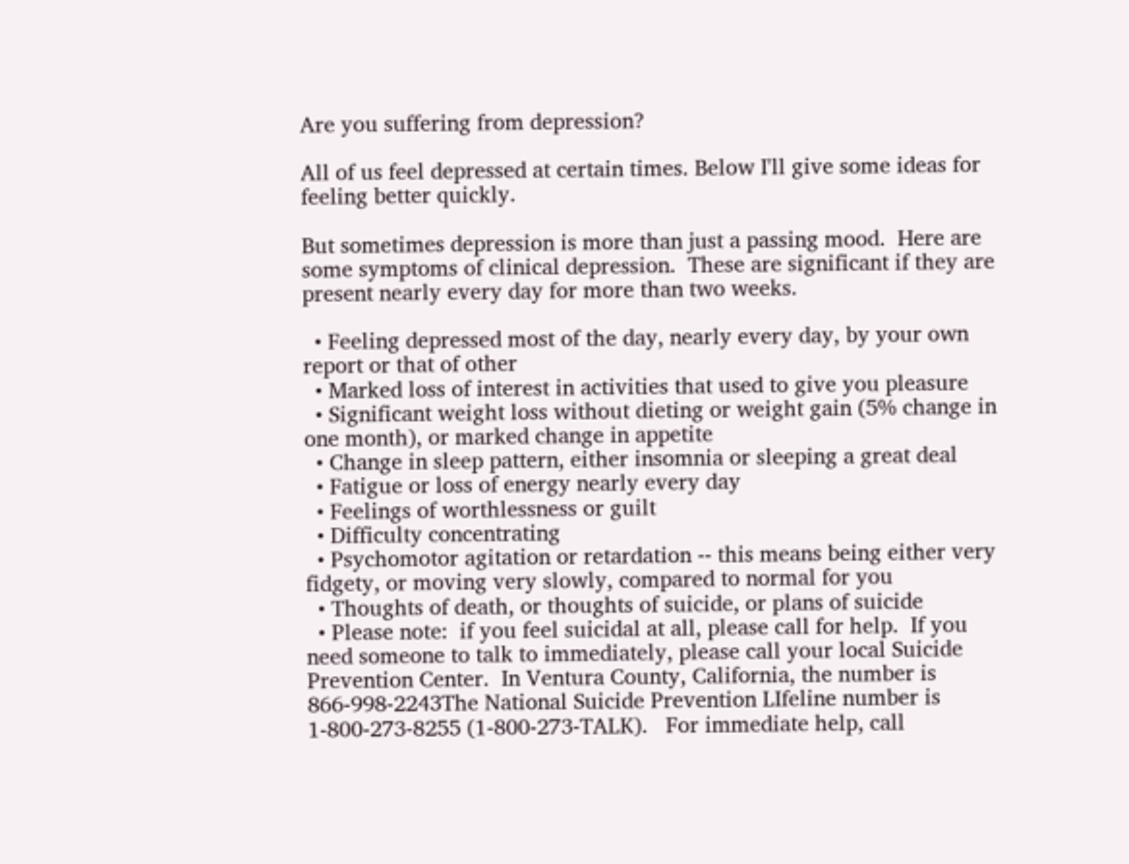Are you suffering from depression?

All of us feel depressed at certain times. Below I'll give some ideas for feeling better quickly.

But sometimes depression is more than just a passing mood.  Here are some symptoms of clinical depression.  These are significant if they are present nearly every day for more than two weeks.

  • Feeling depressed most of the day, nearly every day, by your own report or that of other
  • Marked loss of interest in activities that used to give you pleasure
  • Significant weight loss without dieting or weight gain (5% change in one month), or marked change in appetite
  • Change in sleep pattern, either insomnia or sleeping a great deal
  • Fatigue or loss of energy nearly every day
  • Feelings of worthlessness or guilt
  • Difficulty concentrating
  • Psychomotor agitation or retardation -- this means being either very fidgety, or moving very slowly, compared to normal for you
  • Thoughts of death, or thoughts of suicide, or plans of suicide
  • Please note:  if you feel suicidal at all, please call for help.  If you need someone to talk to immediately, please call your local Suicide Prevention Center.  In Ventura County, California, the number is 866-998-2243The National Suicide Prevention LIfeline number is 1-800-273-8255 (1-800-273-TALK).   For immediate help, call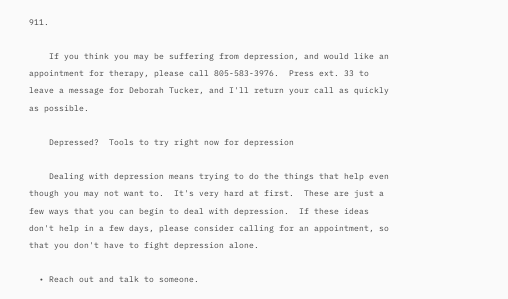911.

    If you think you may be suffering from depression, and would like an appointment for therapy, please call 805-583-3976.  Press ext. 33 to leave a message for Deborah Tucker, and I'll return your call as quickly as possible.

    Depressed?  Tools to try right now for depression

    Dealing with depression means trying to do the things that help even though you may not want to.  It's very hard at first.  These are just a few ways that you can begin to deal with depression.  If these ideas don't help in a few days, please consider calling for an appointment, so that you don't have to fight depression alone.

  • Reach out and talk to someone.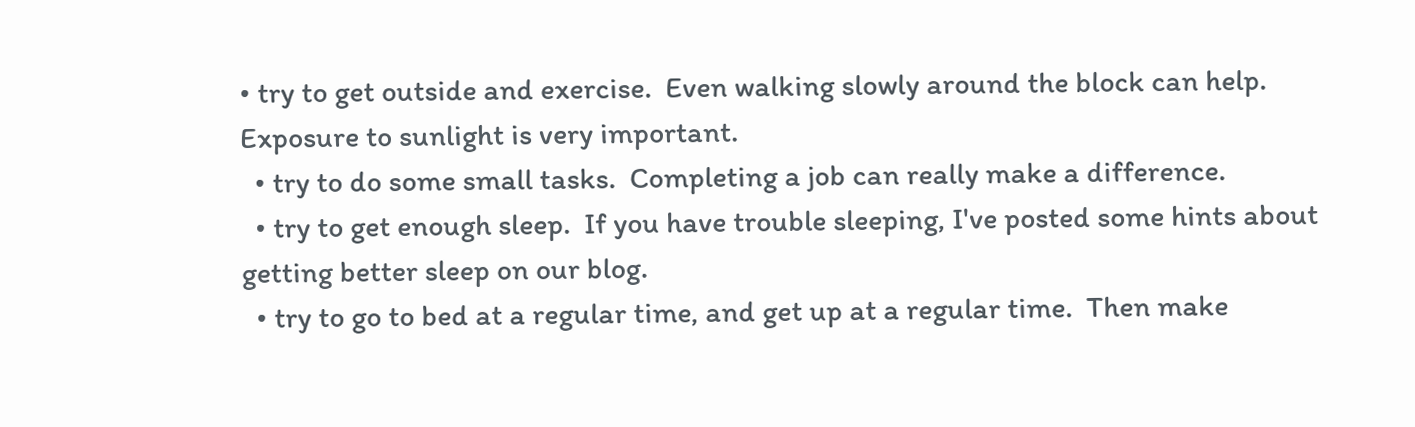• try to get outside and exercise.  Even walking slowly around the block can help.  Exposure to sunlight is very important.
  • try to do some small tasks.  Completing a job can really make a difference.
  • try to get enough sleep.  If you have trouble sleeping, I've posted some hints about getting better sleep on our blog.
  • try to go to bed at a regular time, and get up at a regular time.  Then make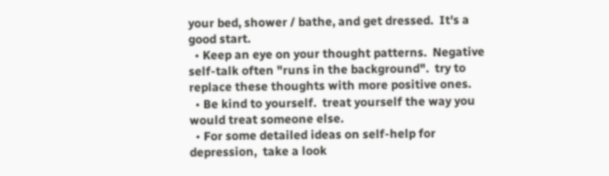your bed, shower / bathe, and get dressed.  It's a good start.
  • Keep an eye on your thought patterns.  Negative self-talk often "runs in the background".  try to replace these thoughts with more positive ones.
  • Be kind to yourself.  treat yourself the way you would treat someone else.
  • For some detailed ideas on self-help for depression,  take a look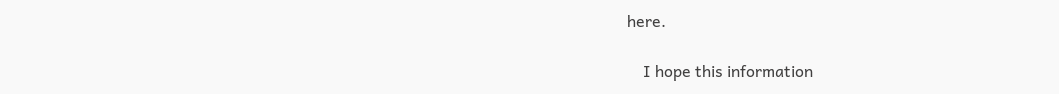here.

    I hope this information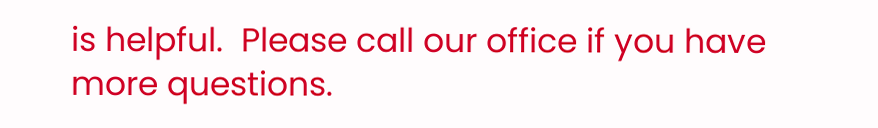is helpful.  Please call our office if you have more questions.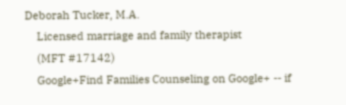Deborah Tucker, M.A.
    Licensed marriage and family therapist
    (MFT #17142)
    Google+Find Families Counseling on Google+ -- if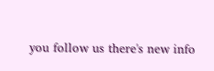you follow us there's new info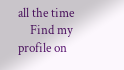all the time
    Find my profile on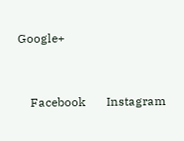Google+


    Facebook       Instagram